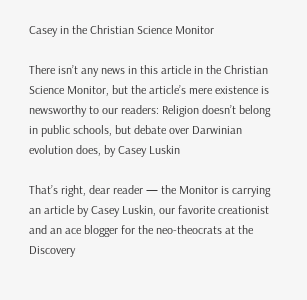Casey in the Christian Science Monitor

There isn’t any news in this article in the Christian Science Monitor, but the article’s mere existence is newsworthy to our readers: Religion doesn’t belong in public schools, but debate over Darwinian evolution does, by Casey Luskin

That’s right, dear reader — the Monitor is carrying an article by Casey Luskin, our favorite creationist and an ace blogger for the neo-theocrats at the Discovery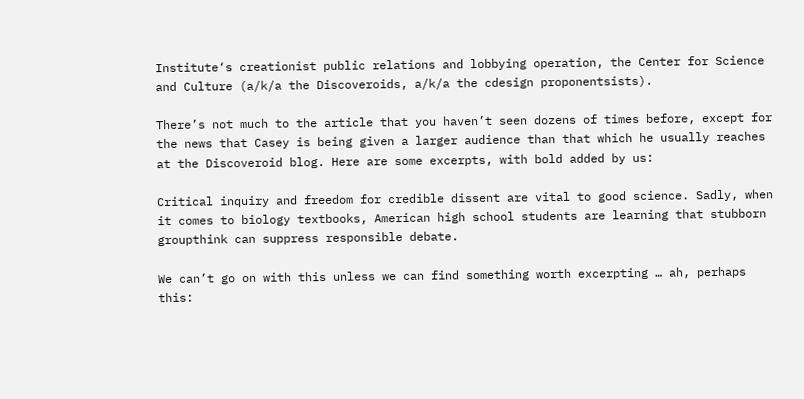Institute‘s creationist public relations and lobbying operation, the Center for Science and Culture (a/k/a the Discoveroids, a/k/a the cdesign proponentsists).

There’s not much to the article that you haven’t seen dozens of times before, except for the news that Casey is being given a larger audience than that which he usually reaches at the Discoveroid blog. Here are some excerpts, with bold added by us:

Critical inquiry and freedom for credible dissent are vital to good science. Sadly, when it comes to biology textbooks, American high school students are learning that stubborn groupthink can suppress responsible debate.

We can’t go on with this unless we can find something worth excerpting … ah, perhaps this: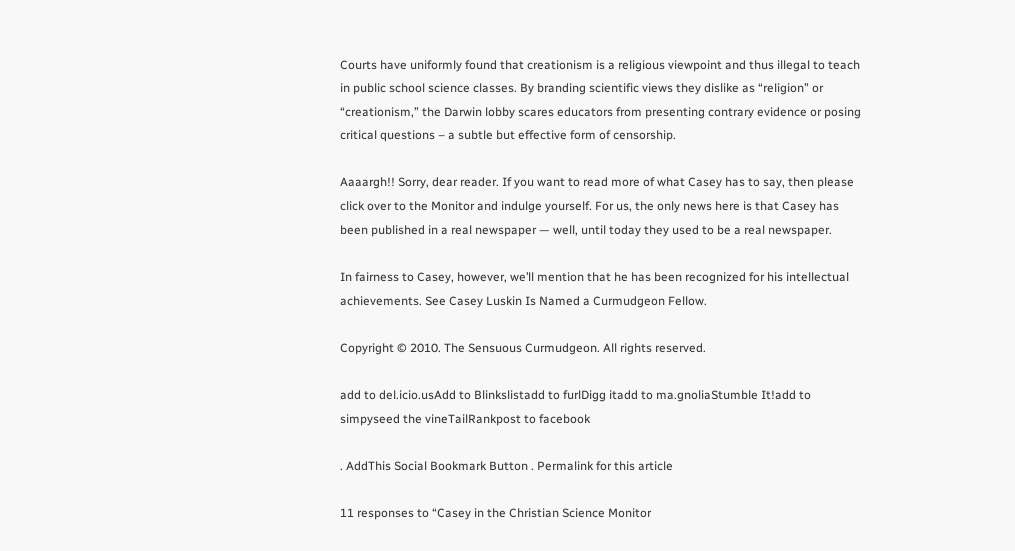Courts have uniformly found that creationism is a religious viewpoint and thus illegal to teach in public school science classes. By branding scientific views they dislike as “religion” or “creationism,” the Darwin lobby scares educators from presenting contrary evidence or posing critical questions – a subtle but effective form of censorship.

Aaaargh!! Sorry, dear reader. If you want to read more of what Casey has to say, then please click over to the Monitor and indulge yourself. For us, the only news here is that Casey has been published in a real newspaper — well, until today they used to be a real newspaper.

In fairness to Casey, however, we’ll mention that he has been recognized for his intellectual achievements. See Casey Luskin Is Named a Curmudgeon Fellow.

Copyright © 2010. The Sensuous Curmudgeon. All rights reserved.

add to del.icio.usAdd to Blinkslistadd to furlDigg itadd to ma.gnoliaStumble It!add to simpyseed the vineTailRankpost to facebook

. AddThis Social Bookmark Button . Permalink for this article

11 responses to “Casey in the Christian Science Monitor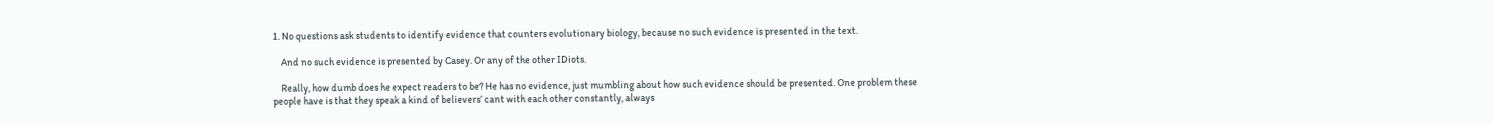1. No questions ask students to identify evidence that counters evolutionary biology, because no such evidence is presented in the text.

    And no such evidence is presented by Casey. Or any of the other IDiots.

    Really, how dumb does he expect readers to be? He has no evidence, just mumbling about how such evidence should be presented. One problem these people have is that they speak a kind of believers’ cant with each other constantly, always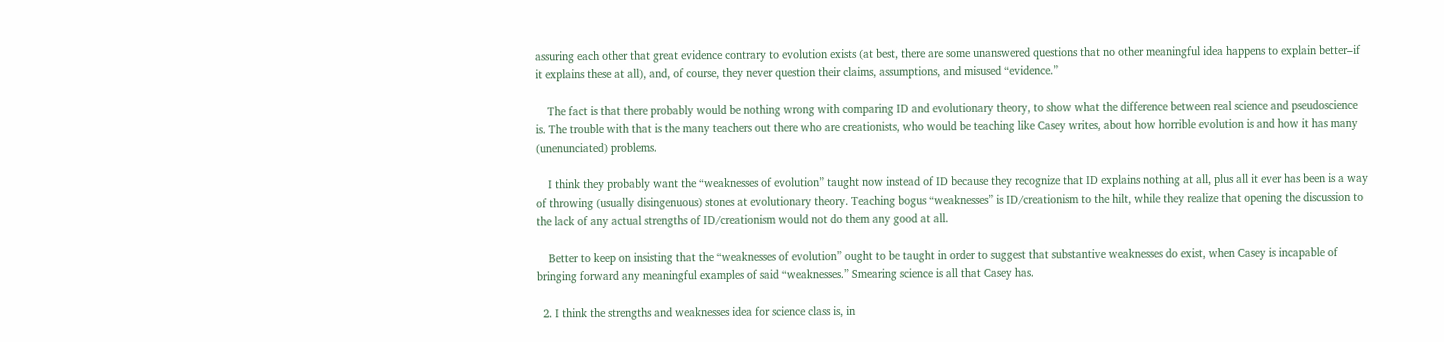assuring each other that great evidence contrary to evolution exists (at best, there are some unanswered questions that no other meaningful idea happens to explain better–if it explains these at all), and, of course, they never question their claims, assumptions, and misused “evidence.”

    The fact is that there probably would be nothing wrong with comparing ID and evolutionary theory, to show what the difference between real science and pseudoscience is. The trouble with that is the many teachers out there who are creationists, who would be teaching like Casey writes, about how horrible evolution is and how it has many (unenunciated) problems.

    I think they probably want the “weaknesses of evolution” taught now instead of ID because they recognize that ID explains nothing at all, plus all it ever has been is a way of throwing (usually disingenuous) stones at evolutionary theory. Teaching bogus “weaknesses” is ID/creationism to the hilt, while they realize that opening the discussion to the lack of any actual strengths of ID/creationism would not do them any good at all.

    Better to keep on insisting that the “weaknesses of evolution” ought to be taught in order to suggest that substantive weaknesses do exist, when Casey is incapable of bringing forward any meaningful examples of said “weaknesses.” Smearing science is all that Casey has.

  2. I think the strengths and weaknesses idea for science class is, in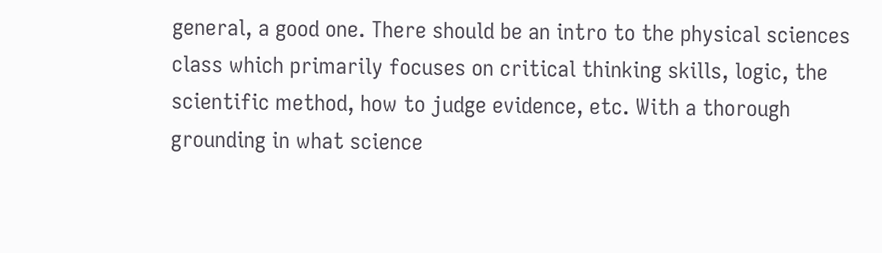general, a good one. There should be an intro to the physical sciences class which primarily focuses on critical thinking skills, logic, the scientific method, how to judge evidence, etc. With a thorough grounding in what science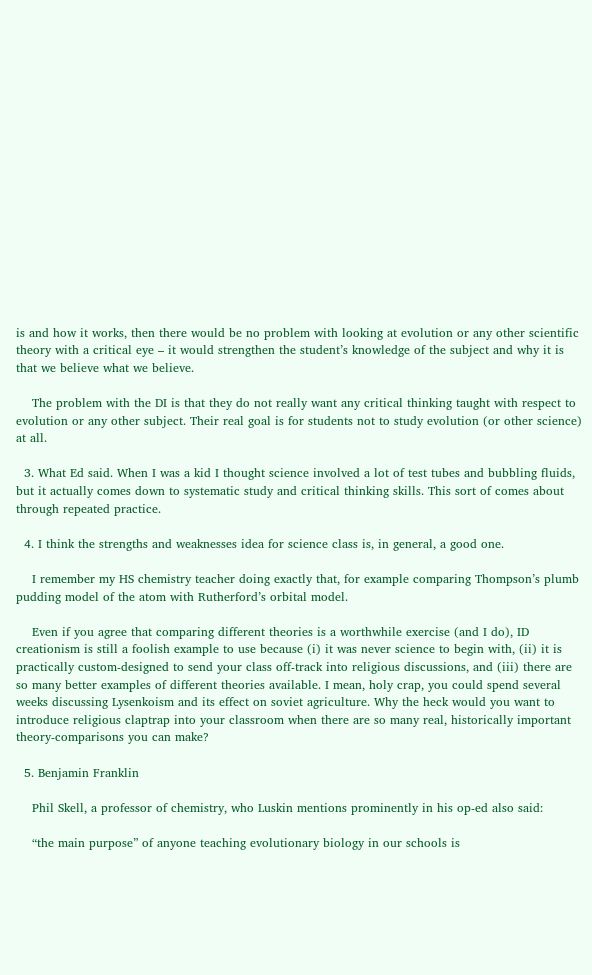is and how it works, then there would be no problem with looking at evolution or any other scientific theory with a critical eye – it would strengthen the student’s knowledge of the subject and why it is that we believe what we believe.

    The problem with the DI is that they do not really want any critical thinking taught with respect to evolution or any other subject. Their real goal is for students not to study evolution (or other science) at all.

  3. What Ed said. When I was a kid I thought science involved a lot of test tubes and bubbling fluids, but it actually comes down to systematic study and critical thinking skills. This sort of comes about through repeated practice.

  4. I think the strengths and weaknesses idea for science class is, in general, a good one.

    I remember my HS chemistry teacher doing exactly that, for example comparing Thompson’s plumb pudding model of the atom with Rutherford’s orbital model.

    Even if you agree that comparing different theories is a worthwhile exercise (and I do), ID creationism is still a foolish example to use because (i) it was never science to begin with, (ii) it is practically custom-designed to send your class off-track into religious discussions, and (iii) there are so many better examples of different theories available. I mean, holy crap, you could spend several weeks discussing Lysenkoism and its effect on soviet agriculture. Why the heck would you want to introduce religious claptrap into your classroom when there are so many real, historically important theory-comparisons you can make?

  5. Benjamin Franklin

    Phil Skell, a professor of chemistry, who Luskin mentions prominently in his op-ed also said:

    “the main purpose” of anyone teaching evolutionary biology in our schools is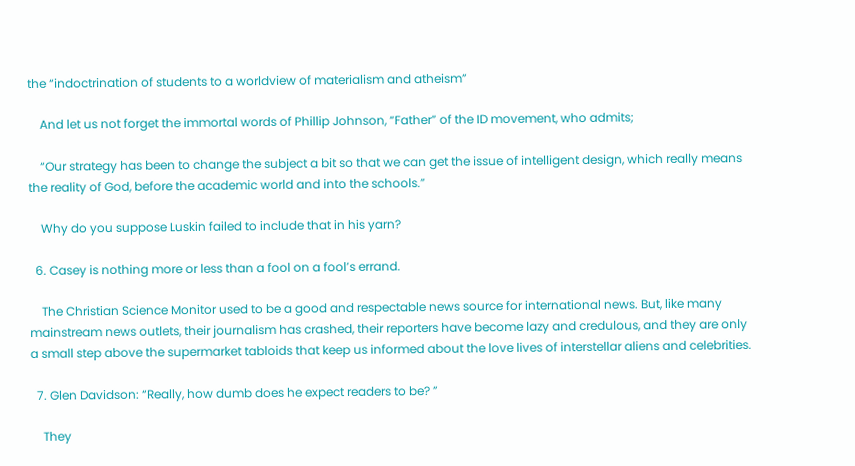the “indoctrination of students to a worldview of materialism and atheism”

    And let us not forget the immortal words of Phillip Johnson, “Father” of the ID movement, who admits;

    “Our strategy has been to change the subject a bit so that we can get the issue of intelligent design, which really means the reality of God, before the academic world and into the schools.”

    Why do you suppose Luskin failed to include that in his yarn?

  6. Casey is nothing more or less than a fool on a fool’s errand.

    The Christian Science Monitor used to be a good and respectable news source for international news. But, like many mainstream news outlets, their journalism has crashed, their reporters have become lazy and credulous, and they are only a small step above the supermarket tabloids that keep us informed about the love lives of interstellar aliens and celebrities.

  7. Glen Davidson: “Really, how dumb does he expect readers to be? ”

    They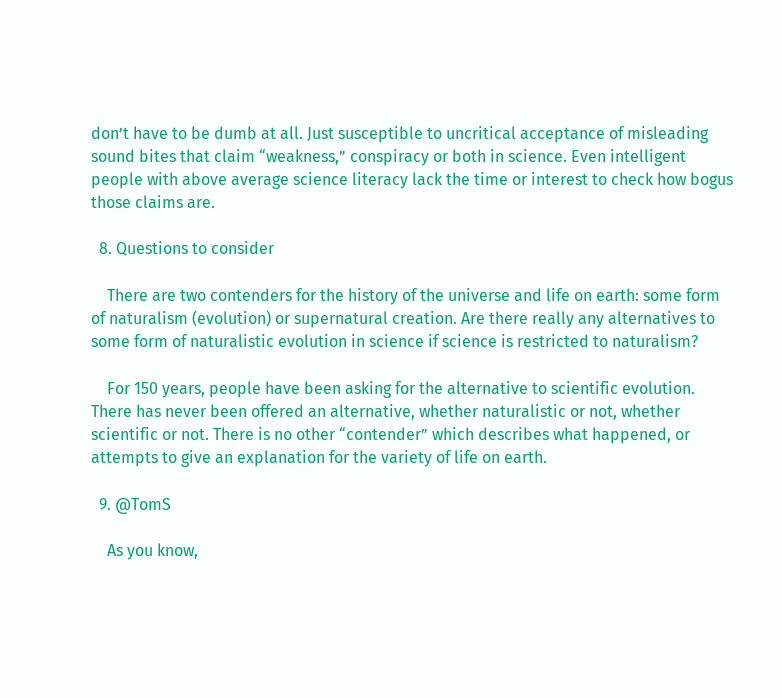don’t have to be dumb at all. Just susceptible to uncritical acceptance of misleading sound bites that claim “weakness,” conspiracy or both in science. Even intelligent people with above average science literacy lack the time or interest to check how bogus those claims are.

  8. Questions to consider

    There are two contenders for the history of the universe and life on earth: some form of naturalism (evolution) or supernatural creation. Are there really any alternatives to some form of naturalistic evolution in science if science is restricted to naturalism?

    For 150 years, people have been asking for the alternative to scientific evolution. There has never been offered an alternative, whether naturalistic or not, whether scientific or not. There is no other “contender” which describes what happened, or attempts to give an explanation for the variety of life on earth.

  9. @TomS

    As you know,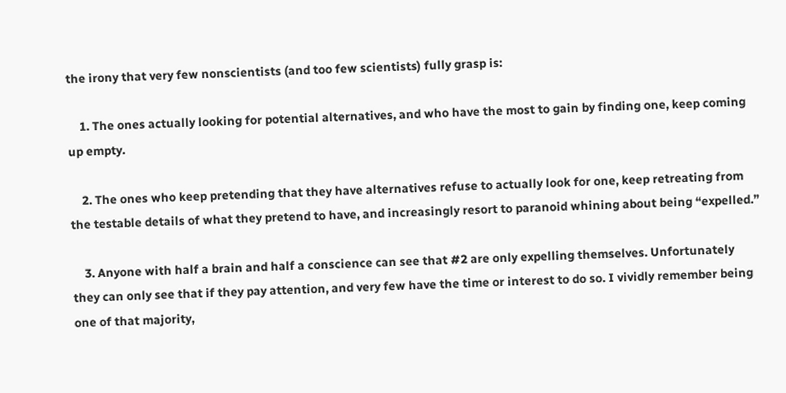the irony that very few nonscientists (and too few scientists) fully grasp is:

    1. The ones actually looking for potential alternatives, and who have the most to gain by finding one, keep coming up empty.

    2. The ones who keep pretending that they have alternatives refuse to actually look for one, keep retreating from the testable details of what they pretend to have, and increasingly resort to paranoid whining about being “expelled.”

    3. Anyone with half a brain and half a conscience can see that #2 are only expelling themselves. Unfortunately they can only see that if they pay attention, and very few have the time or interest to do so. I vividly remember being one of that majority,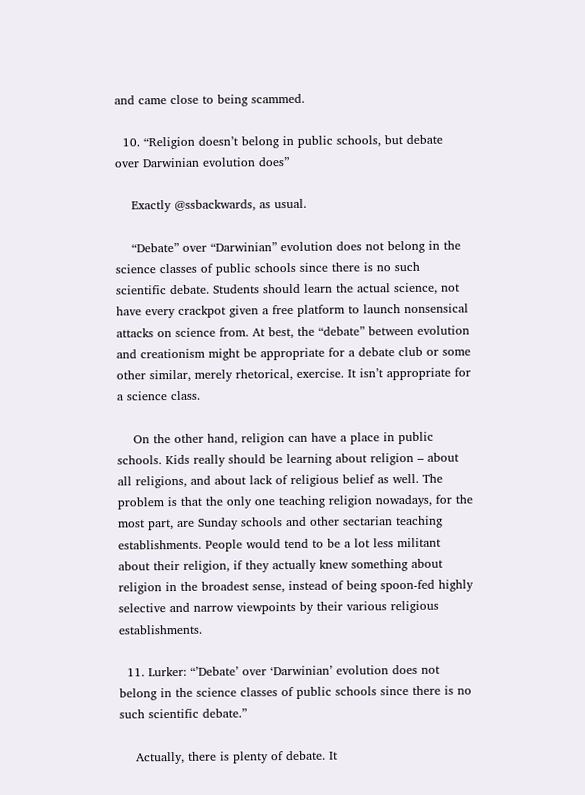and came close to being scammed.

  10. “Religion doesn’t belong in public schools, but debate over Darwinian evolution does”

    Exactly @ssbackwards, as usual.

    “Debate” over “Darwinian” evolution does not belong in the science classes of public schools since there is no such scientific debate. Students should learn the actual science, not have every crackpot given a free platform to launch nonsensical attacks on science from. At best, the “debate” between evolution and creationism might be appropriate for a debate club or some other similar, merely rhetorical, exercise. It isn’t appropriate for a science class.

    On the other hand, religion can have a place in public schools. Kids really should be learning about religion – about all religions, and about lack of religious belief as well. The problem is that the only one teaching religion nowadays, for the most part, are Sunday schools and other sectarian teaching establishments. People would tend to be a lot less militant about their religion, if they actually knew something about religion in the broadest sense, instead of being spoon-fed highly selective and narrow viewpoints by their various religious establishments.

  11. Lurker: “’Debate’ over ‘Darwinian’ evolution does not belong in the science classes of public schools since there is no such scientific debate.”

    Actually, there is plenty of debate. It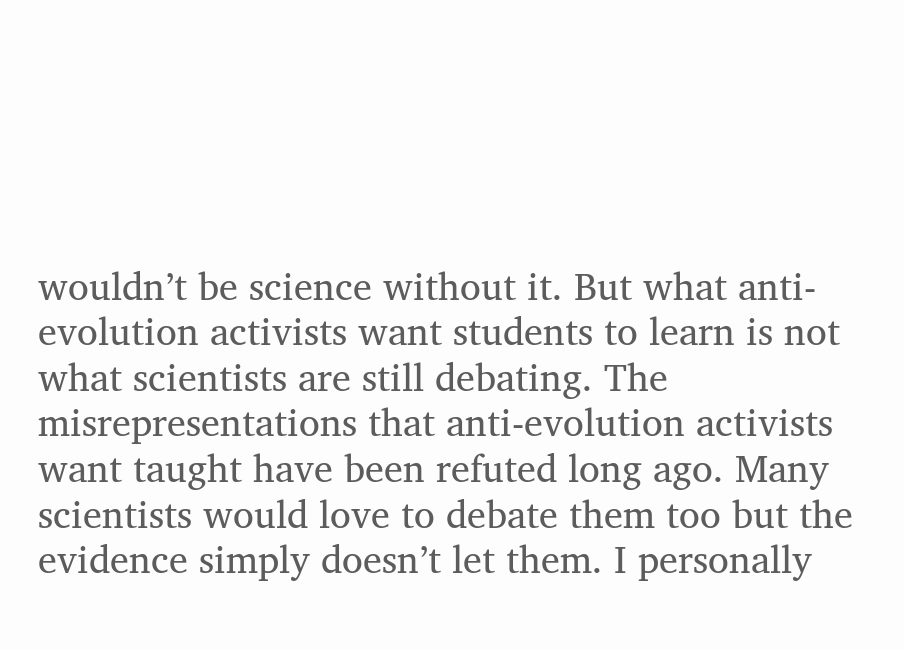wouldn’t be science without it. But what anti-evolution activists want students to learn is not what scientists are still debating. The misrepresentations that anti-evolution activists want taught have been refuted long ago. Many scientists would love to debate them too but the evidence simply doesn’t let them. I personally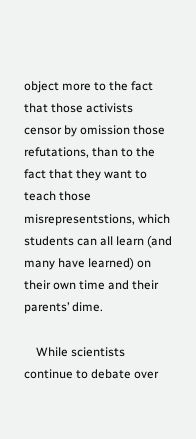object more to the fact that those activists censor by omission those refutations, than to the fact that they want to teach those misrepresentstions, which students can all learn (and many have learned) on their own time and their parents’ dime.

    While scientists continue to debate over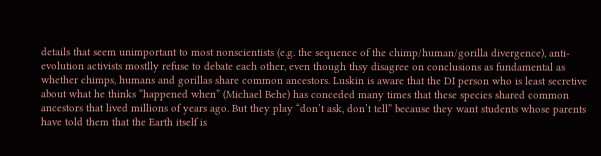details that seem unimportant to most nonscientists (e.g. the sequence of the chimp/human/gorilla divergence), anti-evolution activists mostlly refuse to debate each other, even though thsy disagree on conclusions as fundamental as whether chimps, humans and gorillas share common ancestors. Luskin is aware that the DI person who is least secretive about what he thinks “happened when” (Michael Behe) has conceded many times that these species shared common ancestors that lived millions of years ago. But they play “don’t ask, don’t tell” because they want students whose parents have told them that the Earth itself is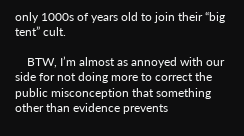only 1000s of years old to join their “big tent” cult.

    BTW, I’m almost as annoyed with our side for not doing more to correct the public misconception that something other than evidence prevents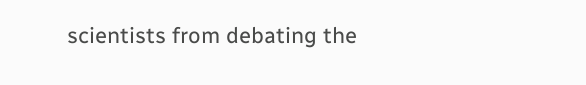scientists from debating the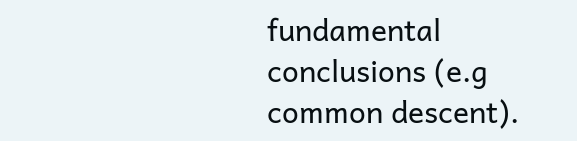fundamental conclusions (e.g common descent).